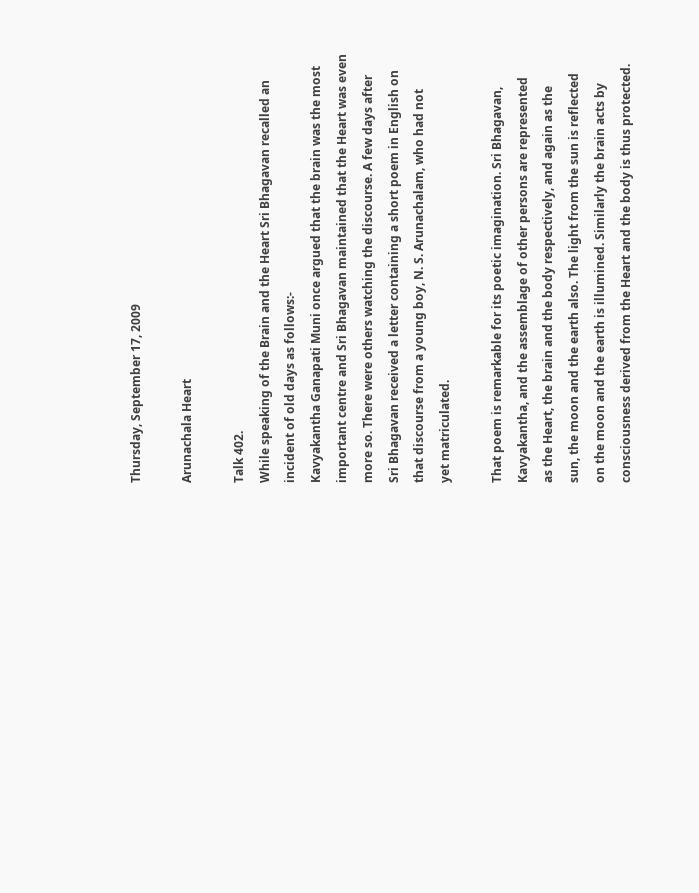Thursday, September 17, 2009

Arunachala Heart

Talk 402.
While speaking of the Brain and the Heart Sri Bhagavan recalled an
incident of old days as follows:-
Kavyakantha Ganapati Muni once argued that the brain was the most
important centre and Sri Bhagavan maintained that the Heart was even
more so. There were others watching the discourse. A few days after
Sri Bhagavan received a letter containing a short poem in English on
that discourse from a young boy, N. S. Arunachalam, who had not
yet matriculated.

That poem is remarkable for its poetic imagination. Sri Bhagavan,
Kavyakantha, and the assemblage of other persons are represented
as the Heart, the brain and the body respectively, and again as the
sun, the moon and the earth also. The light from the sun is reflected
on the moon and the earth is illumined. Similarly the brain acts by
consciousness derived from the Heart and the body is thus protected.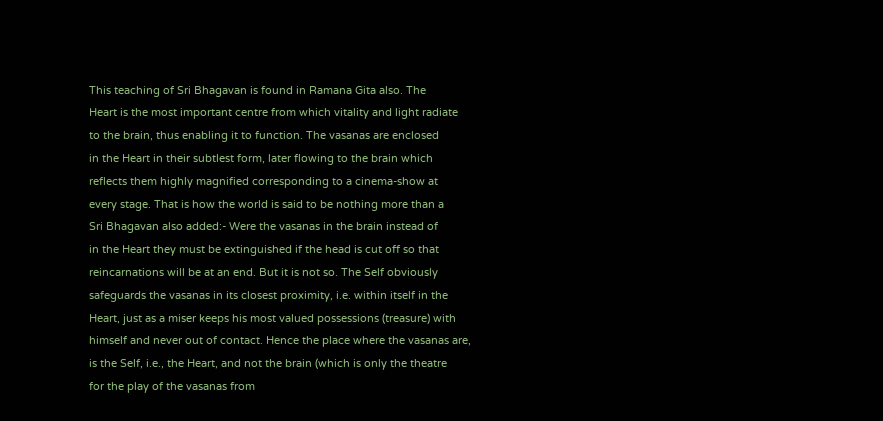This teaching of Sri Bhagavan is found in Ramana Gita also. The
Heart is the most important centre from which vitality and light radiate
to the brain, thus enabling it to function. The vasanas are enclosed
in the Heart in their subtlest form, later flowing to the brain which
reflects them highly magnified corresponding to a cinema-show at
every stage. That is how the world is said to be nothing more than a
Sri Bhagavan also added:- Were the vasanas in the brain instead of
in the Heart they must be extinguished if the head is cut off so that
reincarnations will be at an end. But it is not so. The Self obviously
safeguards the vasanas in its closest proximity, i.e. within itself in the
Heart, just as a miser keeps his most valued possessions (treasure) with
himself and never out of contact. Hence the place where the vasanas are,
is the Self, i.e., the Heart, and not the brain (which is only the theatre
for the play of the vasanas from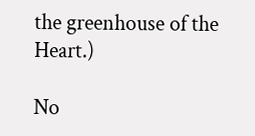the greenhouse of the Heart.)

No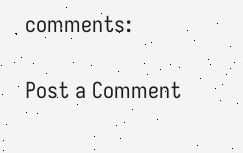comments:

Post a Comment